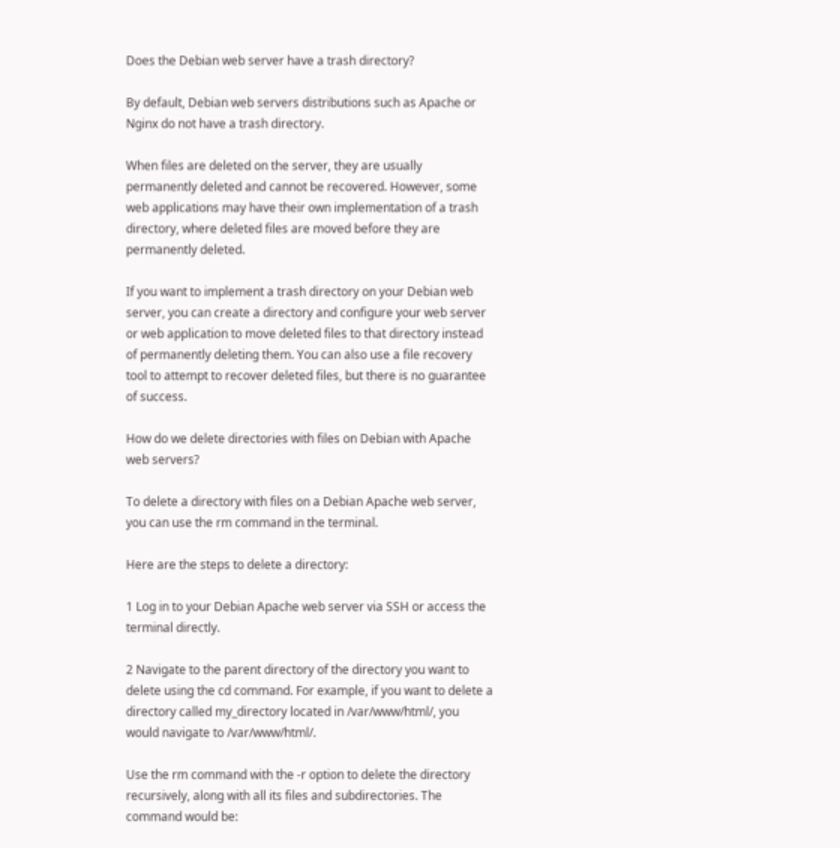Does the Debian web server have a trash directory?

By default, Debian web servers distributions such as Apache or Nginx do not have a trash directory.

When files are deleted on the server, they are usually permanently deleted and cannot be recovered. However, some web applications may have their own implementation of a trash directory, where deleted files are moved before they are permanently deleted.

If you want to implement a trash directory on your Debian web server, you can create a directory and configure your web server or web application to move deleted files to that directory instead of permanently deleting them. You can also use a file recovery tool to attempt to recover deleted files, but there is no guarantee of success.

How do we delete directories with files on Debian with Apache web servers?

To delete a directory with files on a Debian Apache web server, you can use the rm command in the terminal.

Here are the steps to delete a directory:

1 Log in to your Debian Apache web server via SSH or access the terminal directly.

2 Navigate to the parent directory of the directory you want to delete using the cd command. For example, if you want to delete a directory called my_directory located in /var/www/html/, you would navigate to /var/www/html/.

Use the rm command with the -r option to delete the directory recursively, along with all its files and subdirectories. The command would be: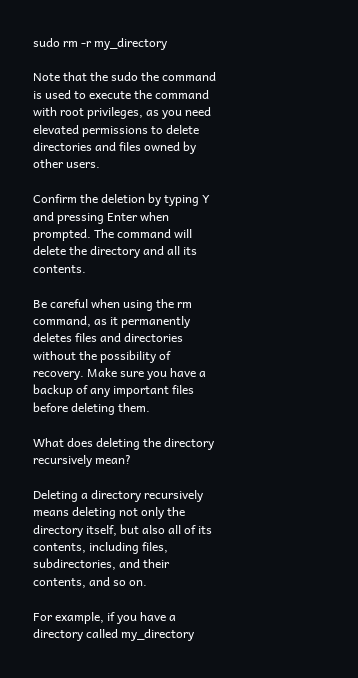sudo rm -r my_directory

Note that the sudo the command is used to execute the command with root privileges, as you need elevated permissions to delete directories and files owned by other users.

Confirm the deletion by typing Y and pressing Enter when prompted. The command will delete the directory and all its contents.

Be careful when using the rm command, as it permanently deletes files and directories without the possibility of recovery. Make sure you have a backup of any important files before deleting them.

What does deleting the directory recursively mean?

Deleting a directory recursively means deleting not only the directory itself, but also all of its contents, including files, subdirectories, and their contents, and so on.

For example, if you have a directory called my_directory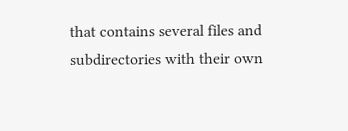that contains several files and subdirectories with their own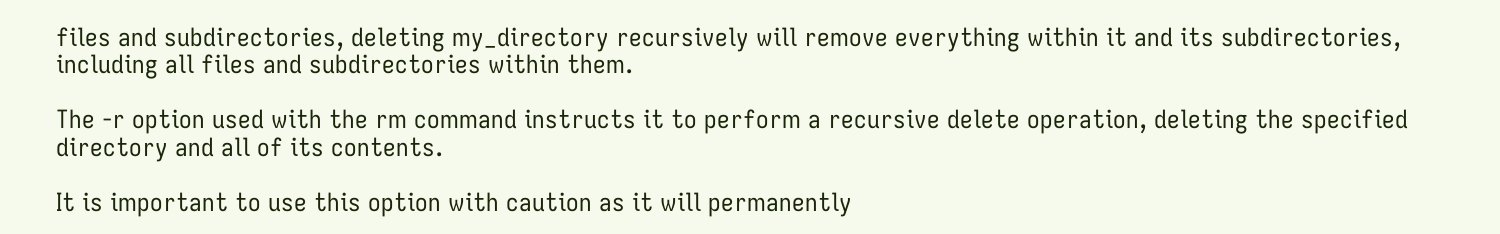files and subdirectories, deleting my_directory recursively will remove everything within it and its subdirectories, including all files and subdirectories within them.

The -r option used with the rm command instructs it to perform a recursive delete operation, deleting the specified directory and all of its contents.

It is important to use this option with caution as it will permanently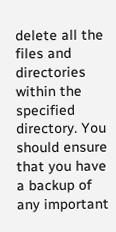delete all the files and directories within the specified directory. You should ensure that you have a backup of any important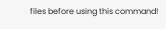files before using this command!